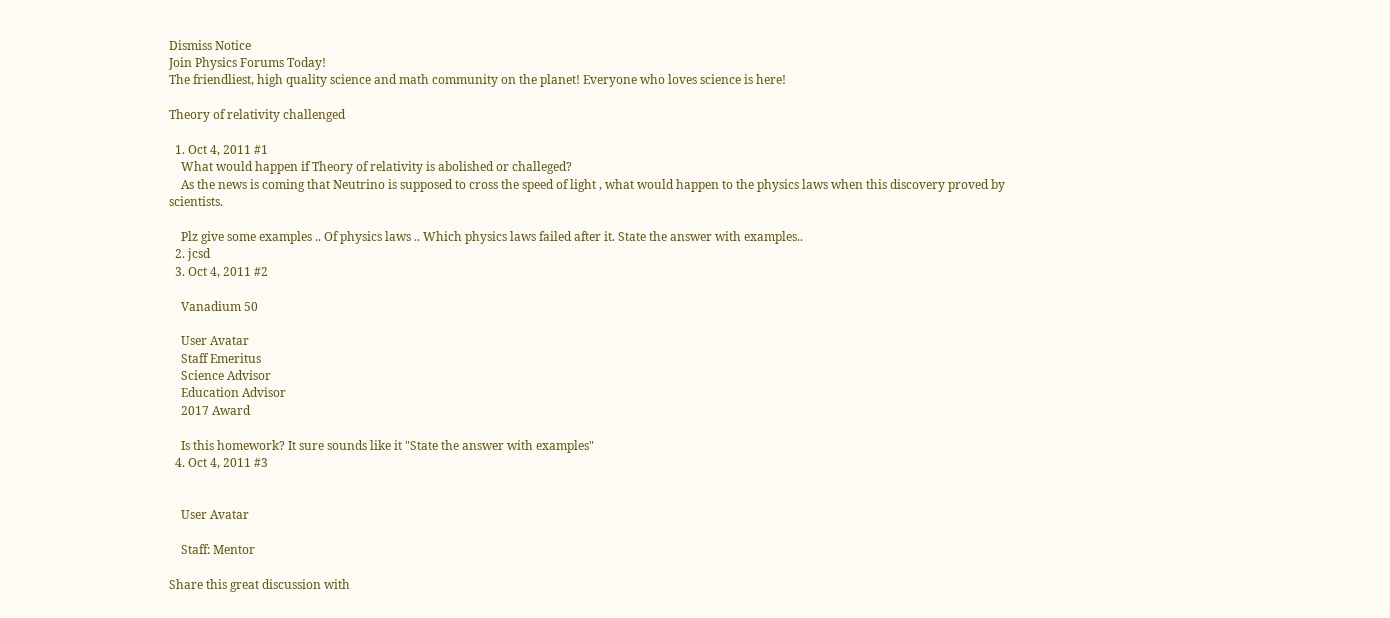Dismiss Notice
Join Physics Forums Today!
The friendliest, high quality science and math community on the planet! Everyone who loves science is here!

Theory of relativity challenged

  1. Oct 4, 2011 #1
    What would happen if Theory of relativity is abolished or challeged?
    As the news is coming that Neutrino is supposed to cross the speed of light , what would happen to the physics laws when this discovery proved by scientists.

    Plz give some examples .. Of physics laws .. Which physics laws failed after it. State the answer with examples..
  2. jcsd
  3. Oct 4, 2011 #2

    Vanadium 50

    User Avatar
    Staff Emeritus
    Science Advisor
    Education Advisor
    2017 Award

    Is this homework? It sure sounds like it "State the answer with examples"
  4. Oct 4, 2011 #3


    User Avatar

    Staff: Mentor

Share this great discussion with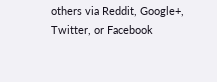others via Reddit, Google+, Twitter, or Facebook